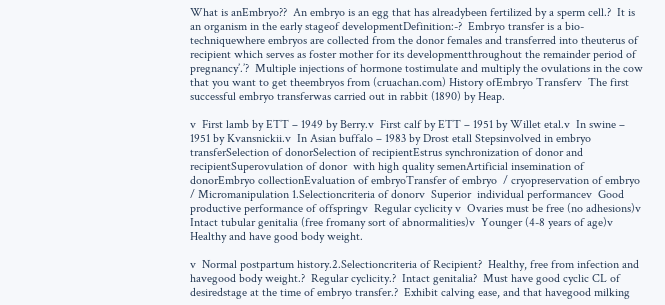What is anEmbryo??  An embryo is an egg that has alreadybeen fertilized by a sperm cell.?  It is an organism in the early stageof developmentDefinition:-?  Embryo transfer is a bio-techniquewhere embryos are collected from the donor females and transferred into theuterus of recipient which serves as foster mother for its developmentthroughout the remainder period of pregnancy’.’?  Multiple injections of hormone tostimulate and multiply the ovulations in the cow that you want to get theembryos from (cruachan.com) History ofEmbryo Transferv  The first successful embryo transferwas carried out in rabbit (1890) by Heap.

v  First lamb by ETT – 1949 by Berry.v  First calf by ETT – 1951 by Willet etal.v  In swine – 1951 by Kvansnickii.v  In Asian buffalo – 1983 by Drost etall Stepsinvolved in embryo transferSelection of donorSelection of recipientEstrus synchronization of donor and recipientSuperovulation of donor  with high quality semenArtificial insemination of donorEmbryo collectionEvaluation of embryoTransfer of embryo  / cryopreservation of embryo / Micromanipulation 1.Selectioncriteria of donorv  Superior  individual performancev  Good productive performance of offspringv  Regular cyclicity v  Ovaries must be free (no adhesions)v  Intact tubular genitalia (free fromany sort of abnormalities)v  Younger (4-8 years of age)v  Healthy and have good body weight.

v  Normal postpartum history.2.Selectioncriteria of Recipient?  Healthy, free from infection and havegood body weight.?  Regular cyclicity.?  Intact genitalia?  Must have good cyclic CL of desiredstage at the time of embryo transfer.?  Exhibit calving ease, and that havegood milking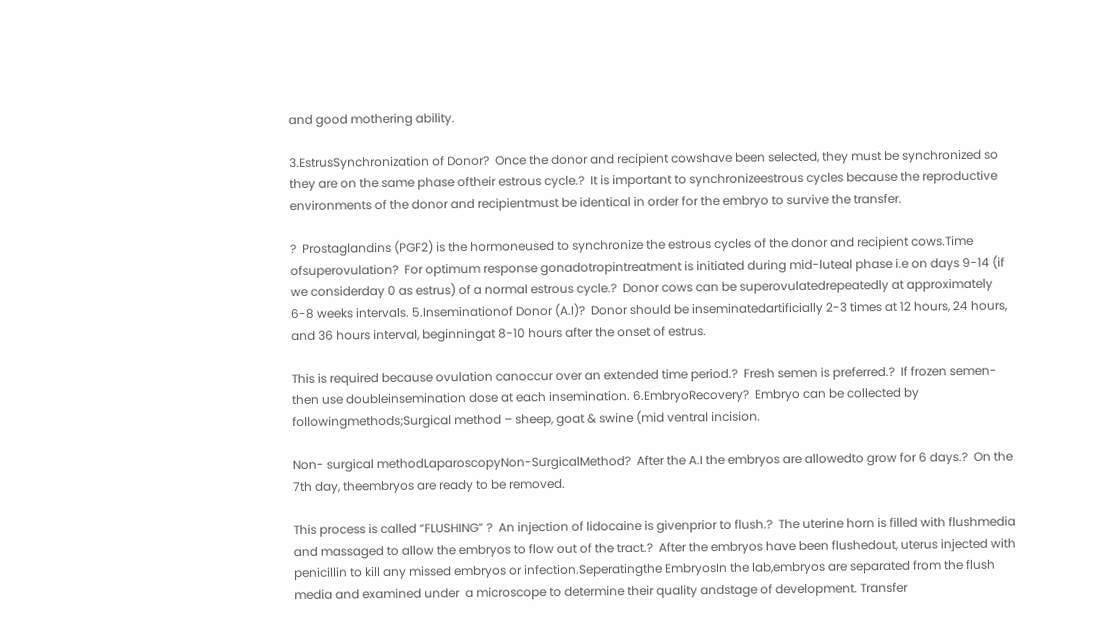and good mothering ability.

3.EstrusSynchronization of Donor?  Once the donor and recipient cowshave been selected, they must be synchronized so they are on the same phase oftheir estrous cycle.?  It is important to synchronizeestrous cycles because the reproductive environments of the donor and recipientmust be identical in order for the embryo to survive the transfer.

?  Prostaglandins (PGF2) is the hormoneused to synchronize the estrous cycles of the donor and recipient cows.Time ofsuperovulation?  For optimum response gonadotropintreatment is initiated during mid-luteal phase i.e on days 9-14 (if we considerday 0 as estrus) of a normal estrous cycle.?  Donor cows can be superovulatedrepeatedly at approximately 6-8 weeks intervals. 5.Inseminationof Donor (A.I)?  Donor should be inseminatedartificially 2-3 times at 12 hours, 24 hours, and 36 hours interval, beginningat 8-10 hours after the onset of estrus.

This is required because ovulation canoccur over an extended time period.?  Fresh semen is preferred.?  If frozen semen- then use doubleinsemination dose at each insemination. 6.EmbryoRecovery?  Embryo can be collected by followingmethods;Surgical method – sheep, goat & swine (mid ventral incision.

Non- surgical methodLaparoscopyNon-SurgicalMethod?  After the A.I the embryos are allowedto grow for 6 days.?  On the 7th day, theembryos are ready to be removed.

This process is called “FLUSHING” ?  An injection of lidocaine is givenprior to flush.?  The uterine horn is filled with flushmedia and massaged to allow the embryos to flow out of the tract.?  After the embryos have been flushedout, uterus injected with penicillin to kill any missed embryos or infection.Seperatingthe EmbryosIn the lab,embryos are separated from the flush media and examined under  a microscope to determine their quality andstage of development. Transfer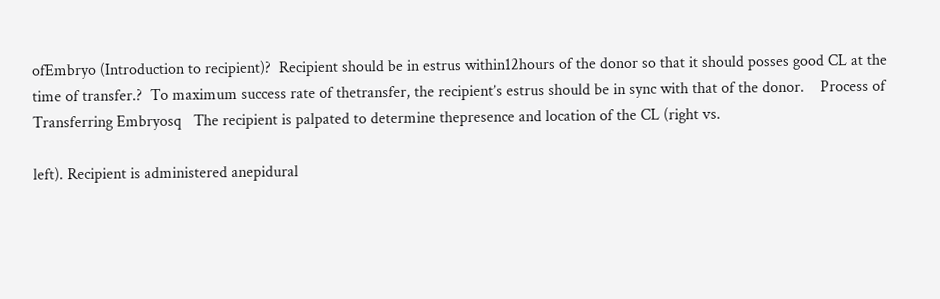ofEmbryo (Introduction to recipient)?  Recipient should be in estrus within12hours of the donor so that it should posses good CL at the time of transfer.?  To maximum success rate of thetransfer, the recipient’s estrus should be in sync with that of the donor.    Process of Transferring Embryosq   The recipient is palpated to determine thepresence and location of the CL (right vs.

left). Recipient is administered anepidural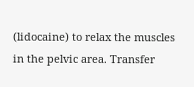(lidocaine) to relax the muscles in the pelvic area. Transfer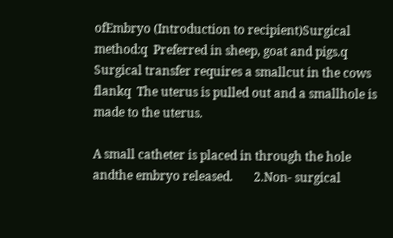ofEmbryo (Introduction to recipient)Surgical method:q  Preferred in sheep, goat and pigs.q  Surgical transfer requires a smallcut in the cows flankq  The uterus is pulled out and a smallhole is made to the uterus.

A small catheter is placed in through the hole andthe embryo released.       2.Non- surgical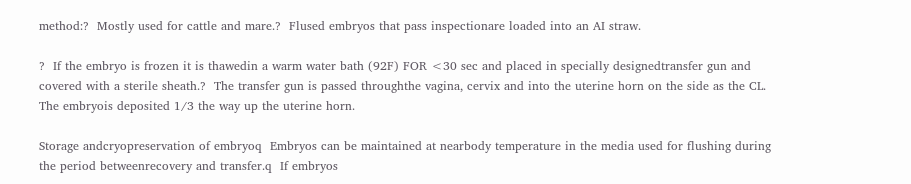method:?  Mostly used for cattle and mare.?  Flused embryos that pass inspectionare loaded into an AI straw.

?  If the embryo is frozen it is thawedin a warm water bath (92F) FOR <30 sec and placed in specially designedtransfer gun and covered with a sterile sheath.?  The transfer gun is passed throughthe vagina, cervix and into the uterine horn on the side as the CL. The embryois deposited 1/3 the way up the uterine horn.

Storage andcryopreservation of embryoq  Embryos can be maintained at nearbody temperature in the media used for flushing during the period betweenrecovery and transfer.q  If embryos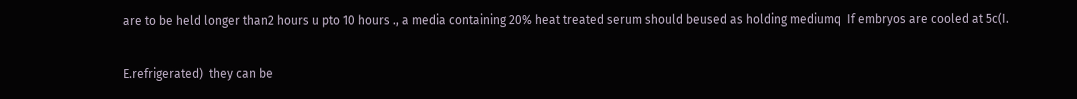are to be held longer than2 hours u pto 10 hours ., a media containing 20% heat treated serum should beused as holding mediumq  If embryos are cooled at 5c(I.

E.refrigerated)  they can be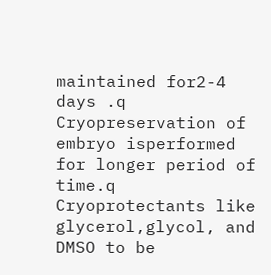maintained for2-4 days .q  Cryopreservation of embryo isperformed for longer period of time.q  Cryoprotectants like glycerol,glycol, and DMSO to be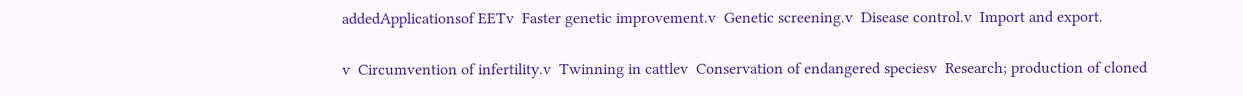addedApplicationsof EETv  Faster genetic improvement.v  Genetic screening.v  Disease control.v  Import and export.

v  Circumvention of infertility.v  Twinning in cattlev  Conservation of endangered speciesv  Research; production of cloned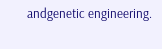andgenetic engineering.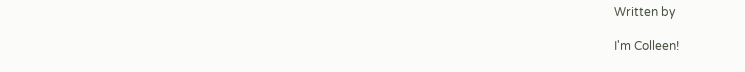Written by

I'm Colleen!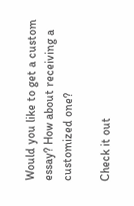Would you like to get a custom essay? How about receiving a customized one?

Check it out